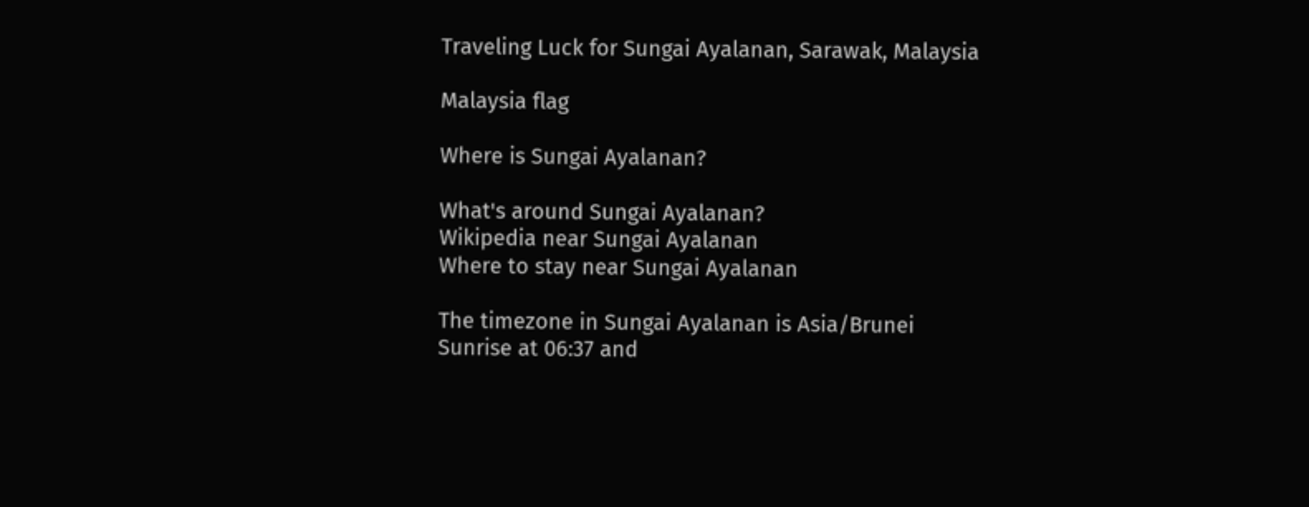Traveling Luck for Sungai Ayalanan, Sarawak, Malaysia

Malaysia flag

Where is Sungai Ayalanan?

What's around Sungai Ayalanan?
Wikipedia near Sungai Ayalanan
Where to stay near Sungai Ayalanan

The timezone in Sungai Ayalanan is Asia/Brunei
Sunrise at 06:37 and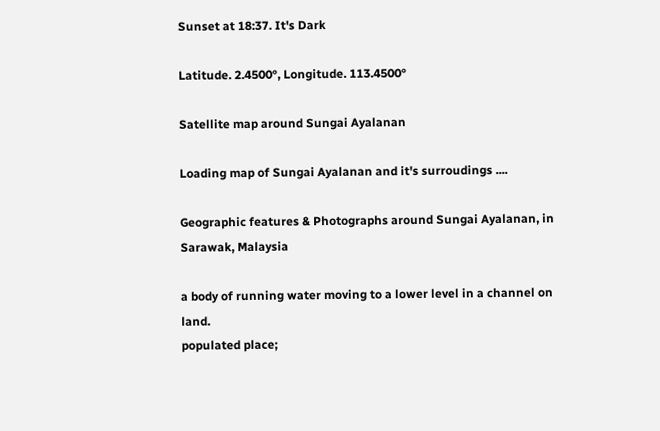Sunset at 18:37. It's Dark

Latitude. 2.4500°, Longitude. 113.4500°

Satellite map around Sungai Ayalanan

Loading map of Sungai Ayalanan and it's surroudings ....

Geographic features & Photographs around Sungai Ayalanan, in Sarawak, Malaysia

a body of running water moving to a lower level in a channel on land.
populated place;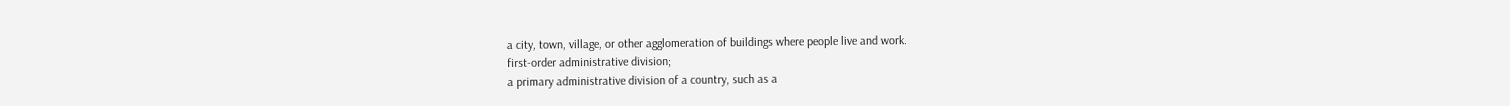a city, town, village, or other agglomeration of buildings where people live and work.
first-order administrative division;
a primary administrative division of a country, such as a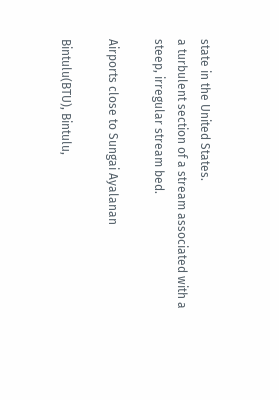state in the United States.
a turbulent section of a stream associated with a steep, irregular stream bed.

Airports close to Sungai Ayalanan

Bintulu(BTU), Bintulu,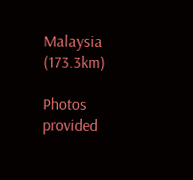Malaysia (173.3km)

Photos provided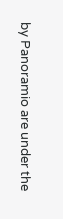by Panoramio are under the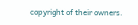copyright of their owners.